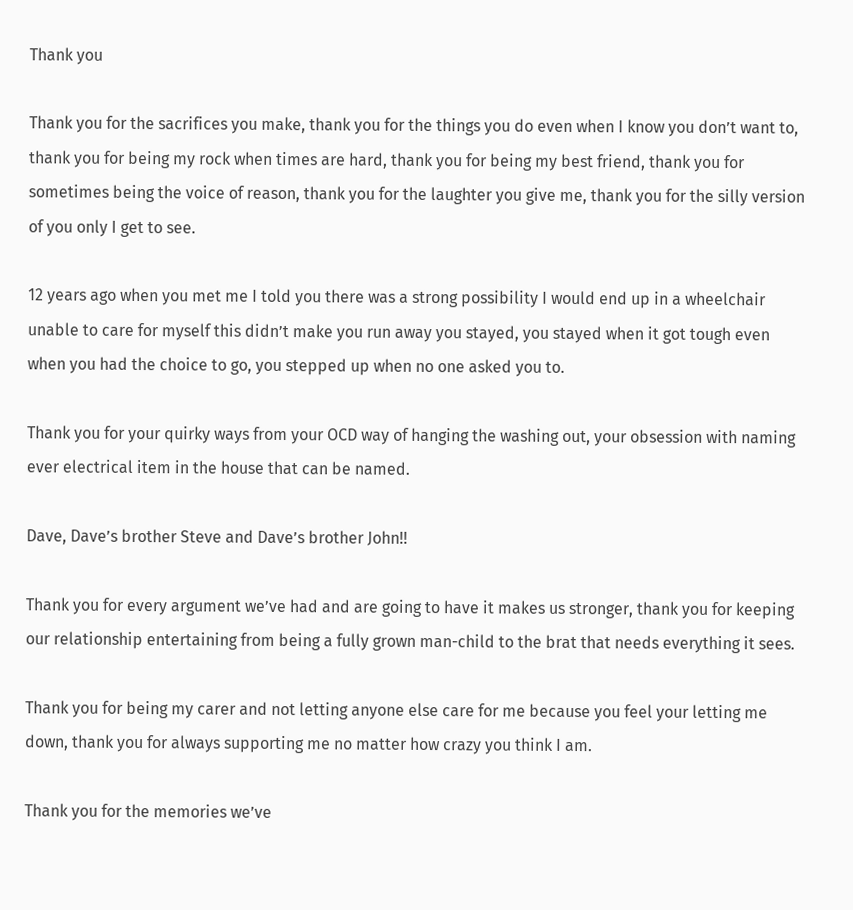Thank you

Thank you for the sacrifices you make, thank you for the things you do even when I know you don’t want to, thank you for being my rock when times are hard, thank you for being my best friend, thank you for sometimes being the voice of reason, thank you for the laughter you give me, thank you for the silly version of you only I get to see.

12 years ago when you met me I told you there was a strong possibility I would end up in a wheelchair unable to care for myself this didn’t make you run away you stayed, you stayed when it got tough even when you had the choice to go, you stepped up when no one asked you to.

Thank you for your quirky ways from your OCD way of hanging the washing out, your obsession with naming ever electrical item in the house that can be named.

Dave, Dave’s brother Steve and Dave’s brother John!!

Thank you for every argument we’ve had and are going to have it makes us stronger, thank you for keeping our relationship entertaining from being a fully grown man-child to the brat that needs everything it sees.

Thank you for being my carer and not letting anyone else care for me because you feel your letting me down, thank you for always supporting me no matter how crazy you think I am.

Thank you for the memories we’ve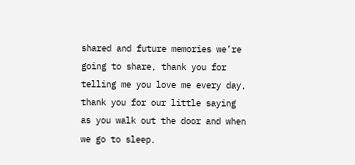shared and future memories we’re going to share, thank you for telling me you love me every day, thank you for our little saying as you walk out the door and when we go to sleep.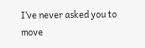I’ve never asked you to move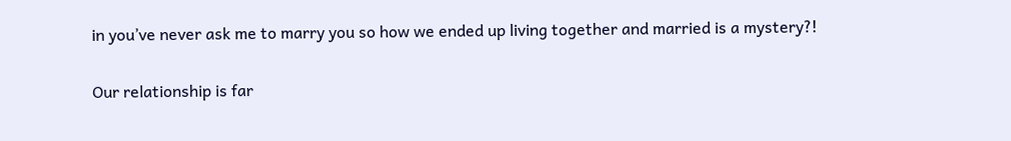in you’ve never ask me to marry you so how we ended up living together and married is a mystery?!

Our relationship is far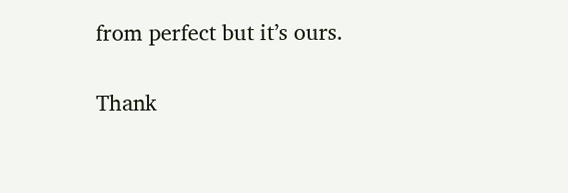from perfect but it’s ours.

Thank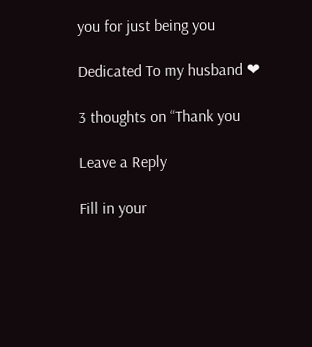you for just being you

Dedicated To my husband ❤

3 thoughts on “Thank you

Leave a Reply

Fill in your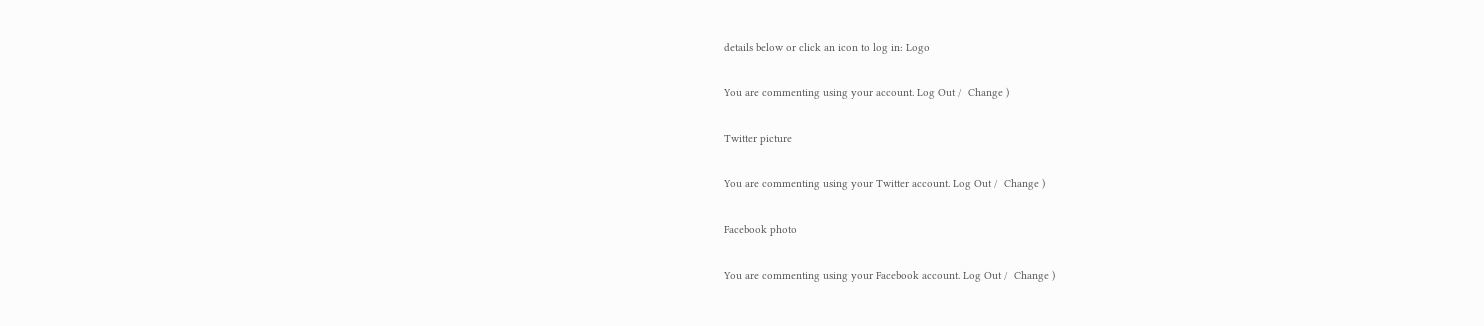details below or click an icon to log in: Logo

You are commenting using your account. Log Out /  Change )

Twitter picture

You are commenting using your Twitter account. Log Out /  Change )

Facebook photo

You are commenting using your Facebook account. Log Out /  Change )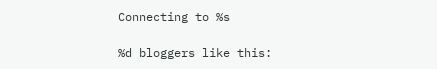Connecting to %s

%d bloggers like this: